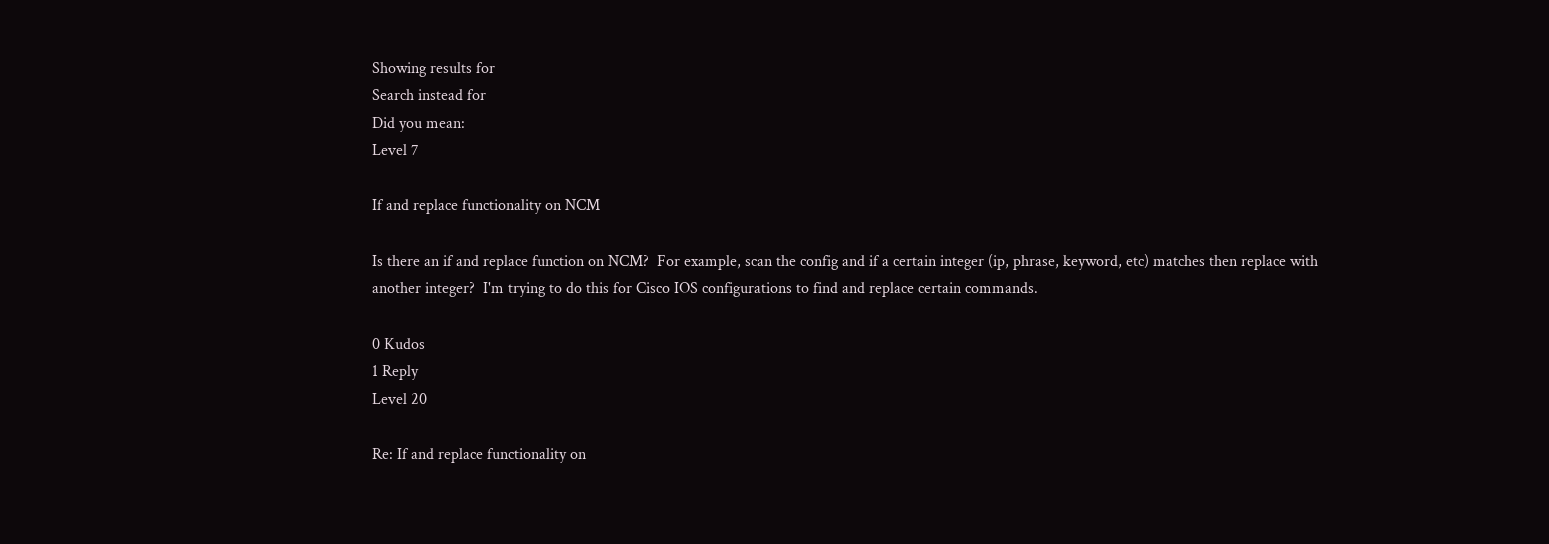Showing results for
Search instead for
Did you mean:
Level 7

If and replace functionality on NCM

Is there an if and replace function on NCM?  For example, scan the config and if a certain integer (ip, phrase, keyword, etc) matches then replace with another integer?  I'm trying to do this for Cisco IOS configurations to find and replace certain commands.

0 Kudos
1 Reply
Level 20

Re: If and replace functionality on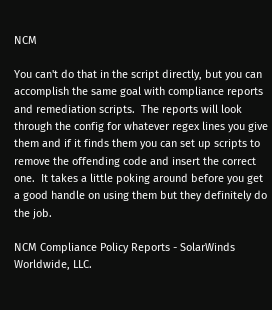NCM

You can't do that in the script directly, but you can accomplish the same goal with compliance reports and remediation scripts.  The reports will look through the config for whatever regex lines you give them and if it finds them you can set up scripts to remove the offending code and insert the correct one.  It takes a little poking around before you get a good handle on using them but they definitely do the job.

NCM Compliance Policy Reports - SolarWinds Worldwide, LLC.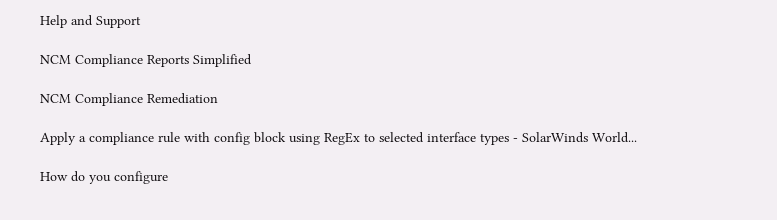Help and Support

NCM Compliance Reports Simplified

NCM Compliance Remediation

Apply a compliance rule with config block using RegEx to selected interface types - SolarWinds World...

How do you configure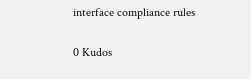interface compliance rules

0 Kudos